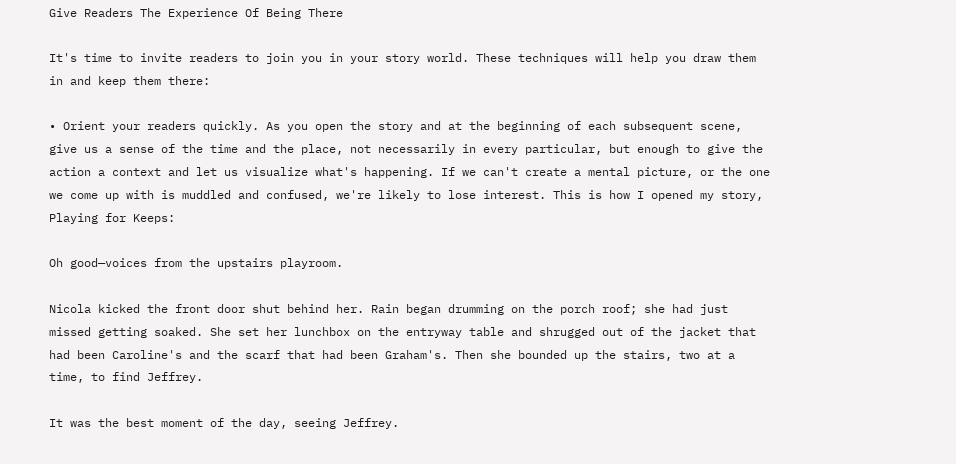Give Readers The Experience Of Being There

It's time to invite readers to join you in your story world. These techniques will help you draw them in and keep them there:

• Orient your readers quickly. As you open the story and at the beginning of each subsequent scene, give us a sense of the time and the place, not necessarily in every particular, but enough to give the action a context and let us visualize what's happening. If we can't create a mental picture, or the one we come up with is muddled and confused, we're likely to lose interest. This is how I opened my story, Playing for Keeps:

Oh good—voices from the upstairs playroom.

Nicola kicked the front door shut behind her. Rain began drumming on the porch roof; she had just missed getting soaked. She set her lunchbox on the entryway table and shrugged out of the jacket that had been Caroline's and the scarf that had been Graham's. Then she bounded up the stairs, two at a time, to find Jeffrey.

It was the best moment of the day, seeing Jeffrey.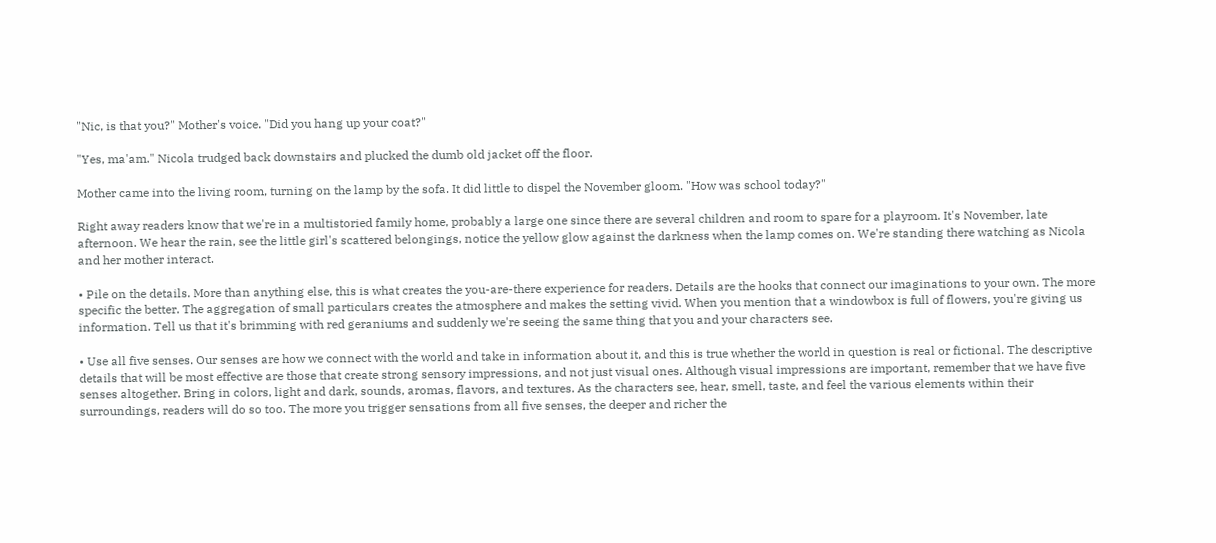"Nic, is that you?" Mother's voice. "Did you hang up your coat?"

"Yes, ma'am." Nicola trudged back downstairs and plucked the dumb old jacket off the floor.

Mother came into the living room, turning on the lamp by the sofa. It did little to dispel the November gloom. "How was school today?"

Right away readers know that we're in a multistoried family home, probably a large one since there are several children and room to spare for a playroom. It's November, late afternoon. We hear the rain, see the little girl's scattered belongings, notice the yellow glow against the darkness when the lamp comes on. We're standing there watching as Nicola and her mother interact.

• Pile on the details. More than anything else, this is what creates the you-are-there experience for readers. Details are the hooks that connect our imaginations to your own. The more specific the better. The aggregation of small particulars creates the atmosphere and makes the setting vivid. When you mention that a windowbox is full of flowers, you're giving us information. Tell us that it's brimming with red geraniums and suddenly we're seeing the same thing that you and your characters see.

• Use all five senses. Our senses are how we connect with the world and take in information about it, and this is true whether the world in question is real or fictional. The descriptive details that will be most effective are those that create strong sensory impressions, and not just visual ones. Although visual impressions are important, remember that we have five senses altogether. Bring in colors, light and dark, sounds, aromas, flavors, and textures. As the characters see, hear, smell, taste, and feel the various elements within their surroundings, readers will do so too. The more you trigger sensations from all five senses, the deeper and richer the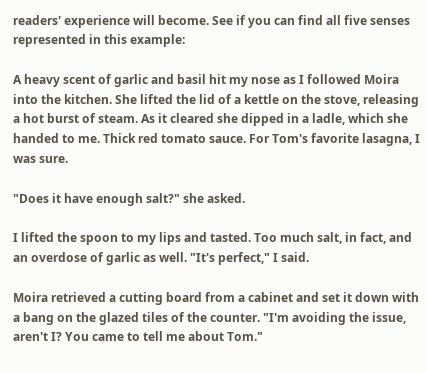readers' experience will become. See if you can find all five senses represented in this example:

A heavy scent of garlic and basil hit my nose as I followed Moira into the kitchen. She lifted the lid of a kettle on the stove, releasing a hot burst of steam. As it cleared she dipped in a ladle, which she handed to me. Thick red tomato sauce. For Tom's favorite lasagna, I was sure.

"Does it have enough salt?" she asked.

I lifted the spoon to my lips and tasted. Too much salt, in fact, and an overdose of garlic as well. "It's perfect," I said.

Moira retrieved a cutting board from a cabinet and set it down with a bang on the glazed tiles of the counter. "I'm avoiding the issue, aren't I? You came to tell me about Tom."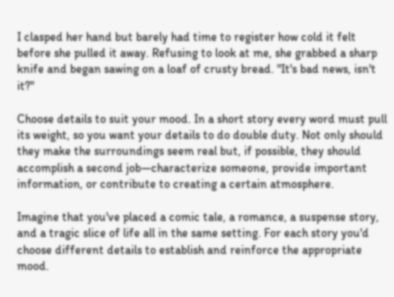I clasped her hand but barely had time to register how cold it felt before she pulled it away. Refusing to look at me, she grabbed a sharp knife and began sawing on a loaf of crusty bread. "It's bad news, isn't it?"

Choose details to suit your mood. In a short story every word must pull its weight, so you want your details to do double duty. Not only should they make the surroundings seem real but, if possible, they should accomplish a second job—characterize someone, provide important information, or contribute to creating a certain atmosphere.

Imagine that you've placed a comic tale, a romance, a suspense story, and a tragic slice of life all in the same setting. For each story you'd choose different details to establish and reinforce the appropriate mood.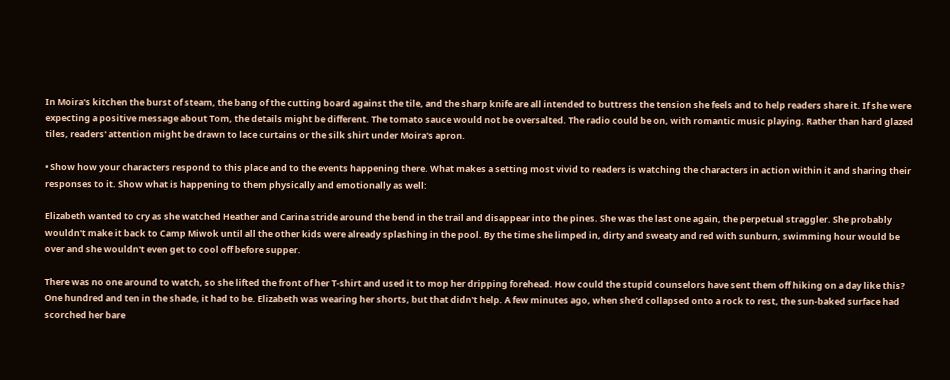In Moira's kitchen the burst of steam, the bang of the cutting board against the tile, and the sharp knife are all intended to buttress the tension she feels and to help readers share it. If she were expecting a positive message about Tom, the details might be different. The tomato sauce would not be oversalted. The radio could be on, with romantic music playing. Rather than hard glazed tiles, readers' attention might be drawn to lace curtains or the silk shirt under Moira's apron.

• Show how your characters respond to this place and to the events happening there. What makes a setting most vivid to readers is watching the characters in action within it and sharing their responses to it. Show what is happening to them physically and emotionally as well:

Elizabeth wanted to cry as she watched Heather and Carina stride around the bend in the trail and disappear into the pines. She was the last one again, the perpetual straggler. She probably wouldn't make it back to Camp Miwok until all the other kids were already splashing in the pool. By the time she limped in, dirty and sweaty and red with sunburn, swimming hour would be over and she wouldn't even get to cool off before supper.

There was no one around to watch, so she lifted the front of her T-shirt and used it to mop her dripping forehead. How could the stupid counselors have sent them off hiking on a day like this? One hundred and ten in the shade, it had to be. Elizabeth was wearing her shorts, but that didn't help. A few minutes ago, when she'd collapsed onto a rock to rest, the sun-baked surface had scorched her bare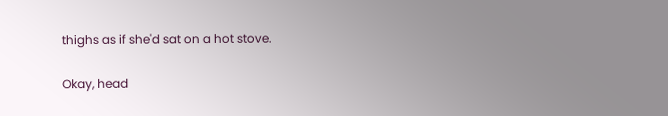thighs as if she'd sat on a hot stove.

Okay, head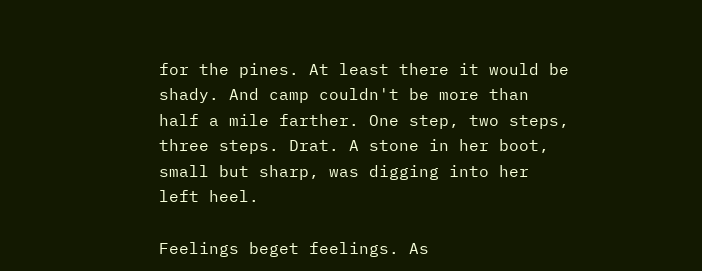for the pines. At least there it would be shady. And camp couldn't be more than half a mile farther. One step, two steps, three steps. Drat. A stone in her boot, small but sharp, was digging into her left heel.

Feelings beget feelings. As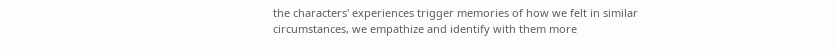the characters' experiences trigger memories of how we felt in similar circumstances, we empathize and identify with them more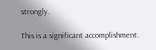strongly.

This is a significant accomplishment.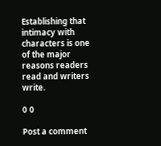Establishing that intimacy with characters is one of the major reasons readers read and writers write.

0 0

Post a comment